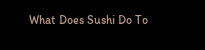What Does Sushi Do To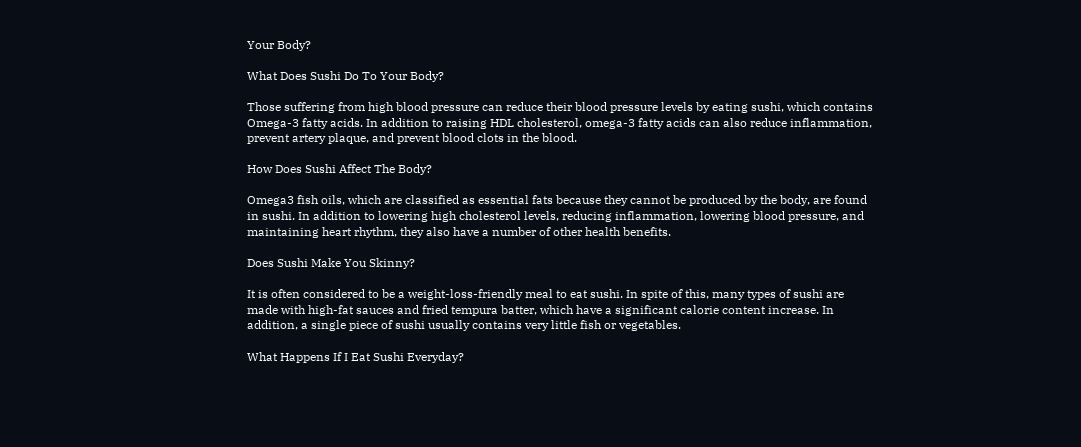Your Body?

What Does Sushi Do To Your Body?

Those suffering from high blood pressure can reduce their blood pressure levels by eating sushi, which contains Omega-3 fatty acids. In addition to raising HDL cholesterol, omega-3 fatty acids can also reduce inflammation, prevent artery plaque, and prevent blood clots in the blood.

How Does Sushi Affect The Body?

Omega3 fish oils, which are classified as essential fats because they cannot be produced by the body, are found in sushi. In addition to lowering high cholesterol levels, reducing inflammation, lowering blood pressure, and maintaining heart rhythm, they also have a number of other health benefits.

Does Sushi Make You Skinny?

It is often considered to be a weight-loss-friendly meal to eat sushi. In spite of this, many types of sushi are made with high-fat sauces and fried tempura batter, which have a significant calorie content increase. In addition, a single piece of sushi usually contains very little fish or vegetables.

What Happens If I Eat Sushi Everyday?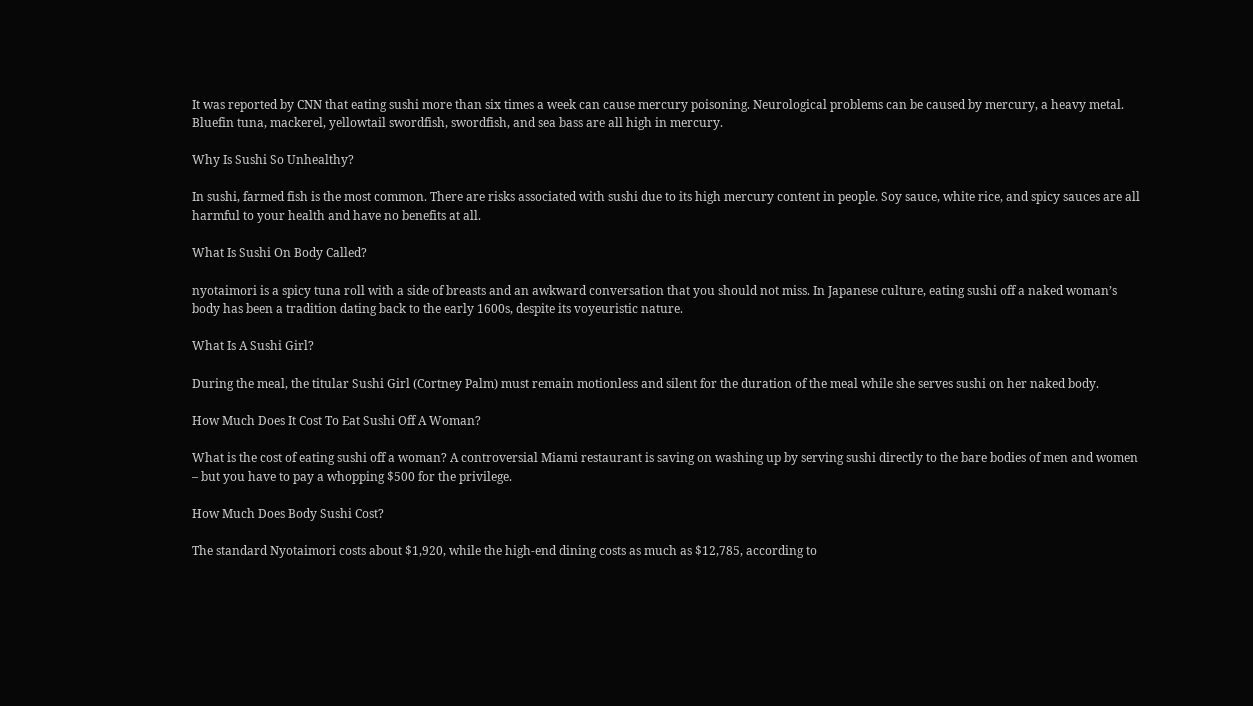It was reported by CNN that eating sushi more than six times a week can cause mercury poisoning. Neurological problems can be caused by mercury, a heavy metal. Bluefin tuna, mackerel, yellowtail swordfish, swordfish, and sea bass are all high in mercury.

Why Is Sushi So Unhealthy?

In sushi, farmed fish is the most common. There are risks associated with sushi due to its high mercury content in people. Soy sauce, white rice, and spicy sauces are all harmful to your health and have no benefits at all.

What Is Sushi On Body Called?

nyotaimori is a spicy tuna roll with a side of breasts and an awkward conversation that you should not miss. In Japanese culture, eating sushi off a naked woman’s body has been a tradition dating back to the early 1600s, despite its voyeuristic nature.

What Is A Sushi Girl?

During the meal, the titular Sushi Girl (Cortney Palm) must remain motionless and silent for the duration of the meal while she serves sushi on her naked body.

How Much Does It Cost To Eat Sushi Off A Woman?

What is the cost of eating sushi off a woman? A controversial Miami restaurant is saving on washing up by serving sushi directly to the bare bodies of men and women – but you have to pay a whopping $500 for the privilege.

How Much Does Body Sushi Cost?

The standard Nyotaimori costs about $1,920, while the high-end dining costs as much as $12,785, according to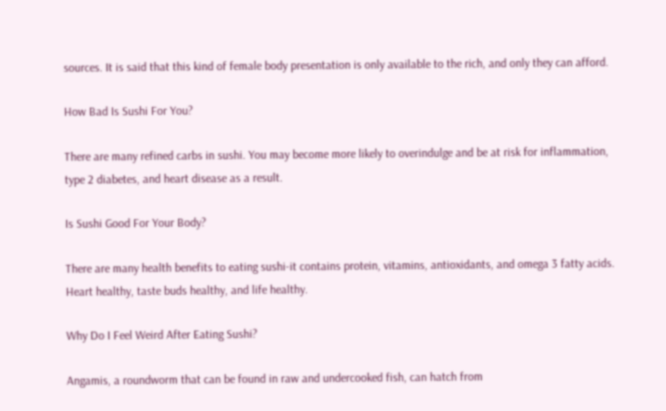sources. It is said that this kind of female body presentation is only available to the rich, and only they can afford.

How Bad Is Sushi For You?

There are many refined carbs in sushi. You may become more likely to overindulge and be at risk for inflammation, type 2 diabetes, and heart disease as a result.

Is Sushi Good For Your Body?

There are many health benefits to eating sushi-it contains protein, vitamins, antioxidants, and omega 3 fatty acids. Heart healthy, taste buds healthy, and life healthy.

Why Do I Feel Weird After Eating Sushi?

Angamis, a roundworm that can be found in raw and undercooked fish, can hatch from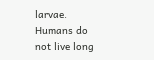larvae. Humans do not live long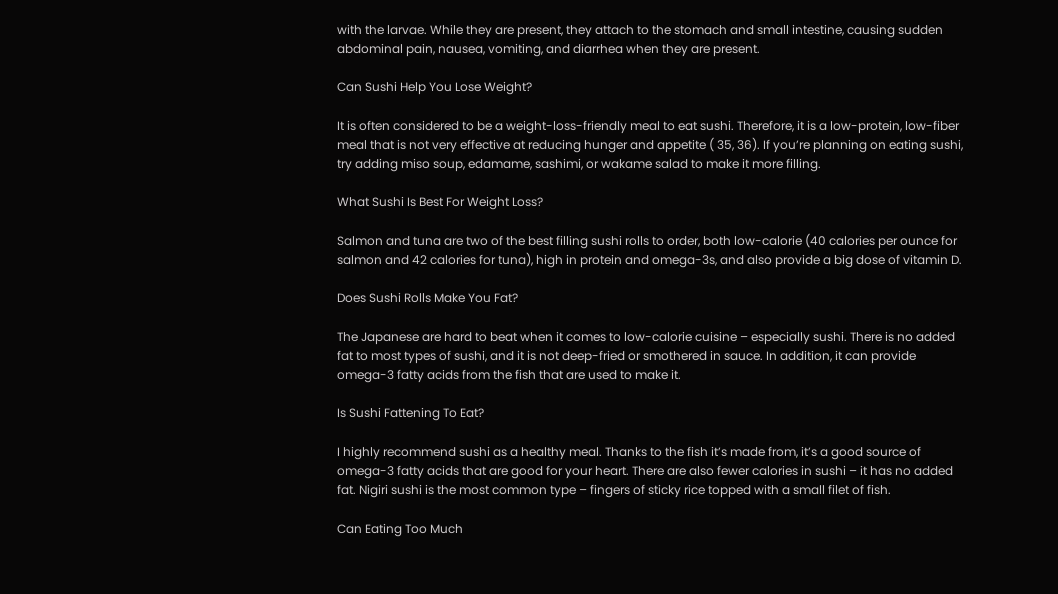with the larvae. While they are present, they attach to the stomach and small intestine, causing sudden abdominal pain, nausea, vomiting, and diarrhea when they are present.

Can Sushi Help You Lose Weight?

It is often considered to be a weight-loss-friendly meal to eat sushi. Therefore, it is a low-protein, low-fiber meal that is not very effective at reducing hunger and appetite ( 35, 36). If you’re planning on eating sushi, try adding miso soup, edamame, sashimi, or wakame salad to make it more filling.

What Sushi Is Best For Weight Loss?

Salmon and tuna are two of the best filling sushi rolls to order, both low-calorie (40 calories per ounce for salmon and 42 calories for tuna), high in protein and omega-3s, and also provide a big dose of vitamin D.

Does Sushi Rolls Make You Fat?

The Japanese are hard to beat when it comes to low-calorie cuisine – especially sushi. There is no added fat to most types of sushi, and it is not deep-fried or smothered in sauce. In addition, it can provide omega-3 fatty acids from the fish that are used to make it.

Is Sushi Fattening To Eat?

I highly recommend sushi as a healthy meal. Thanks to the fish it’s made from, it’s a good source of omega-3 fatty acids that are good for your heart. There are also fewer calories in sushi – it has no added fat. Nigiri sushi is the most common type – fingers of sticky rice topped with a small filet of fish.

Can Eating Too Much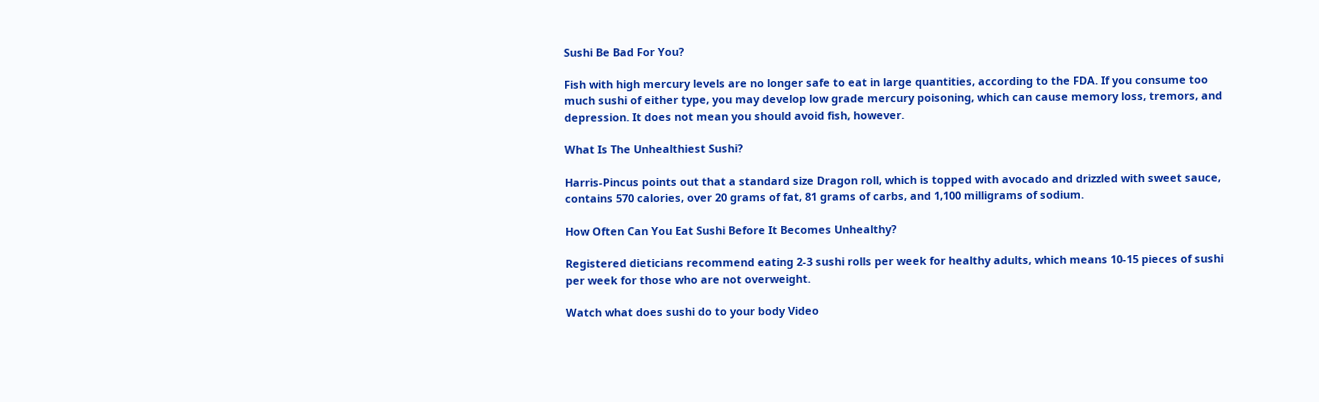Sushi Be Bad For You?

Fish with high mercury levels are no longer safe to eat in large quantities, according to the FDA. If you consume too much sushi of either type, you may develop low grade mercury poisoning, which can cause memory loss, tremors, and depression. It does not mean you should avoid fish, however.

What Is The Unhealthiest Sushi?

Harris-Pincus points out that a standard size Dragon roll, which is topped with avocado and drizzled with sweet sauce, contains 570 calories, over 20 grams of fat, 81 grams of carbs, and 1,100 milligrams of sodium.

How Often Can You Eat Sushi Before It Becomes Unhealthy?

Registered dieticians recommend eating 2-3 sushi rolls per week for healthy adults, which means 10-15 pieces of sushi per week for those who are not overweight.

Watch what does sushi do to your body Video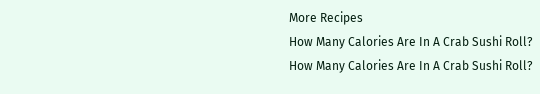More Recipes
How Many Calories Are In A Crab Sushi Roll?
How Many Calories Are In A Crab Sushi Roll?